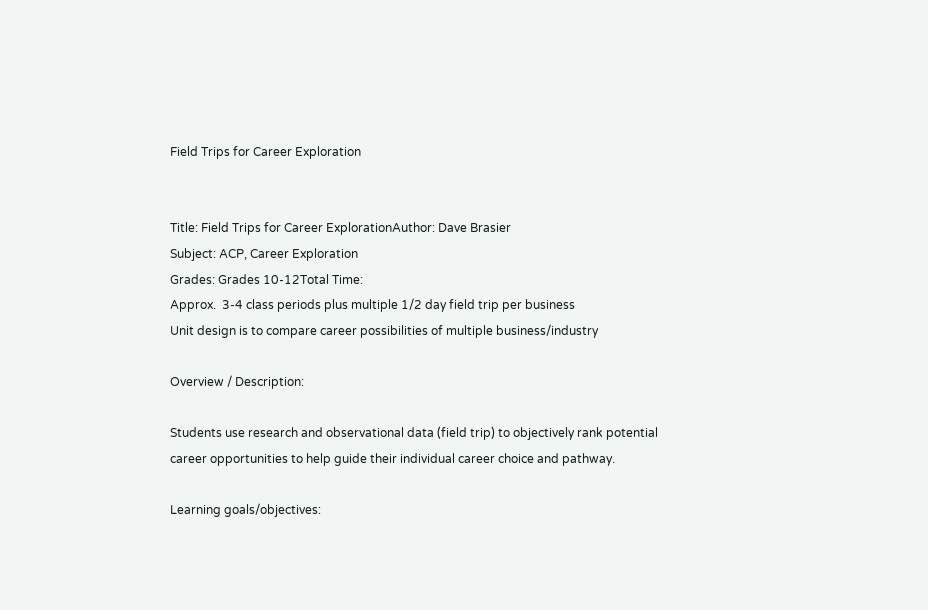Field Trips for Career Exploration


Title: Field Trips for Career ExplorationAuthor: Dave Brasier
Subject: ACP, Career Exploration
Grades: Grades 10-12Total Time:
Approx.  3-4 class periods plus multiple 1/2 day field trip per business
Unit design is to compare career possibilities of multiple business/industry

Overview / Description:

Students use research and observational data (field trip) to objectively rank potential career opportunities to help guide their individual career choice and pathway.

Learning goals/objectives: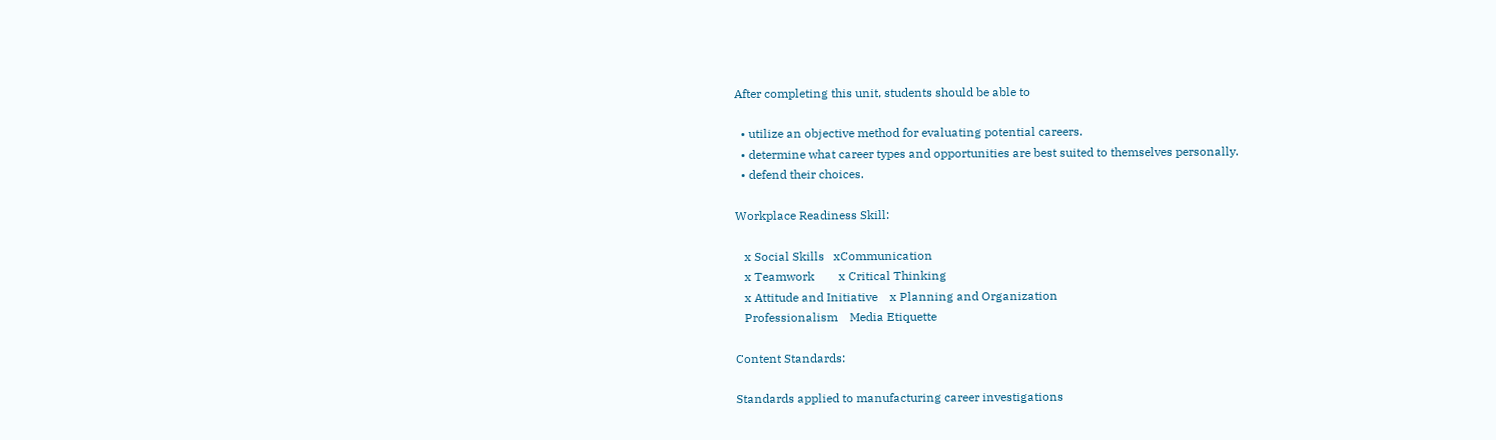After completing this unit, students should be able to

  • utilize an objective method for evaluating potential careers.
  • determine what career types and opportunities are best suited to themselves personally.
  • defend their choices.

Workplace Readiness Skill:

   x Social Skills   xCommunication
   x Teamwork        x Critical Thinking
   x Attitude and Initiative    x Planning and Organization
   Professionalism    Media Etiquette

Content Standards:

Standards applied to manufacturing career investigations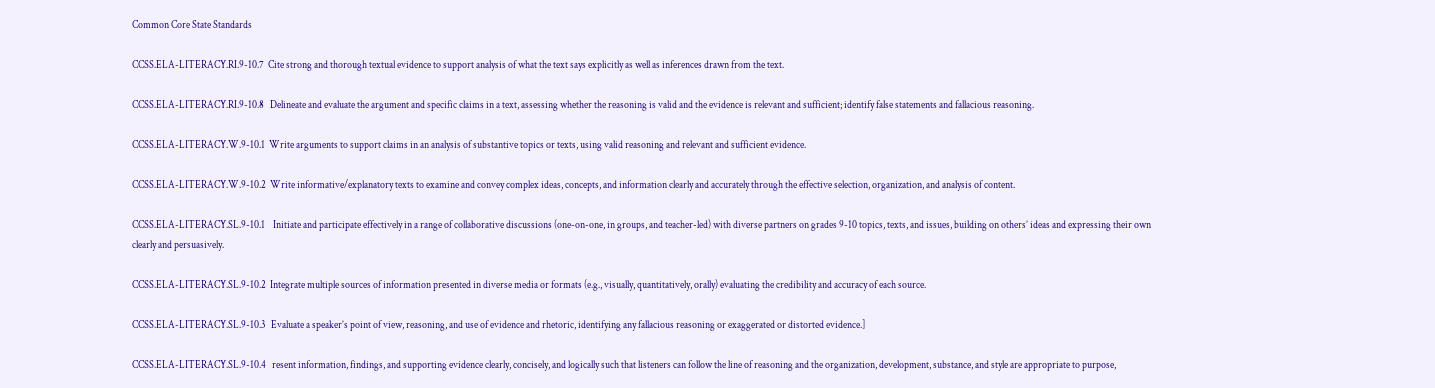Common Core State Standards

CCSS.ELA-LITERACY.RI.9-10.7  Cite strong and thorough textual evidence to support analysis of what the text says explicitly as well as inferences drawn from the text.

CCSS.ELA-LITERACY.RI.9-10.8   Delineate and evaluate the argument and specific claims in a text, assessing whether the reasoning is valid and the evidence is relevant and sufficient; identify false statements and fallacious reasoning.

CCSS.ELA-LITERACY.W.9-10.1  Write arguments to support claims in an analysis of substantive topics or texts, using valid reasoning and relevant and sufficient evidence.

CCSS.ELA-LITERACY.W.9-10.2  Write informative/explanatory texts to examine and convey complex ideas, concepts, and information clearly and accurately through the effective selection, organization, and analysis of content.

CCSS.ELA-LITERACY.SL.9-10.1    Initiate and participate effectively in a range of collaborative discussions (one-on-one, in groups, and teacher-led) with diverse partners on grades 9-10 topics, texts, and issues, building on others’ ideas and expressing their own clearly and persuasively.

CCSS.ELA-LITERACY.SL.9-10.2  Integrate multiple sources of information presented in diverse media or formats (e.g., visually, quantitatively, orally) evaluating the credibility and accuracy of each source.

CCSS.ELA-LITERACY.SL.9-10.3   Evaluate a speaker’s point of view, reasoning, and use of evidence and rhetoric, identifying any fallacious reasoning or exaggerated or distorted evidence.]

CCSS.ELA-LITERACY.SL.9-10.4   resent information, findings, and supporting evidence clearly, concisely, and logically such that listeners can follow the line of reasoning and the organization, development, substance, and style are appropriate to purpose,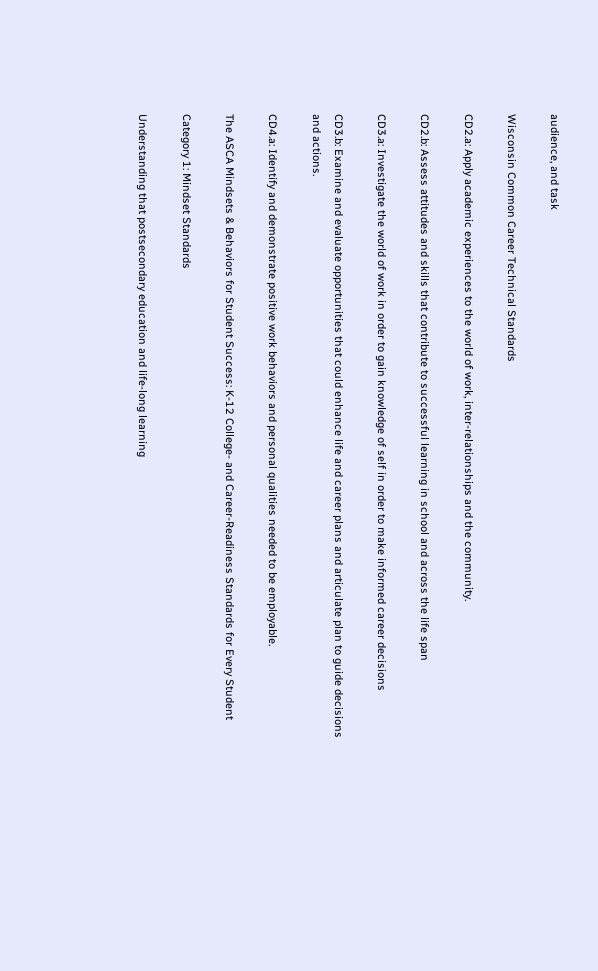audience, and task

Wisconsin Common Career Technical Standards

CD2.a: Apply academic experiences to the world of work, inter-relationships and the community.

CD2.b: Assess attitudes and skills that contribute to successful learning in school and across the life span

CD3.a: Investigate the world of work in order to gain knowledge of self in order to make informed career decisions

CD3.b: Examine and evaluate opportunities that could enhance life and career plans and articulate plan to guide decisions and actions.

CD4.a: Identify and demonstrate positive work behaviors and personal qualities needed to be employable.

The ASCA Mindsets & Behaviors for Student Success: K-12 College- and Career-Readiness Standards for Every Student

Category 1: Mindset Standards

Understanding that postsecondary education and life-long learning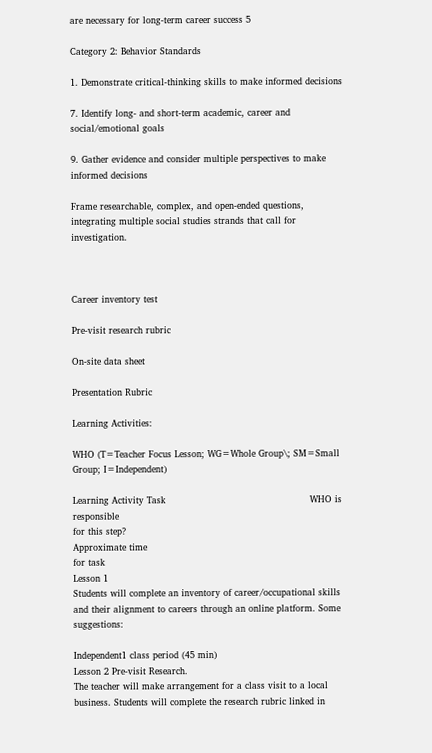are necessary for long-term career success 5

Category 2: Behavior Standards

1. Demonstrate critical-thinking skills to make informed decisions

7. Identify long- and short-term academic, career and social/emotional goals

9. Gather evidence and consider multiple perspectives to make informed decisions

Frame researchable, complex, and open-ended questions, integrating multiple social studies strands that call for investigation.



Career inventory test

Pre-visit research rubric

On-site data sheet

Presentation Rubric

Learning Activities:

WHO (T=Teacher Focus Lesson; WG=Whole Group\; SM=Small Group; I=Independent)

Learning Activity Task                                                WHO is responsible
for this step?
Approximate time
for task
Lesson 1
Students will complete an inventory of career/occupational skills and their alignment to careers through an online platform. Some suggestions:

Independent1 class period (45 min)
Lesson 2 Pre-visit Research.
The teacher will make arrangement for a class visit to a local business. Students will complete the research rubric linked in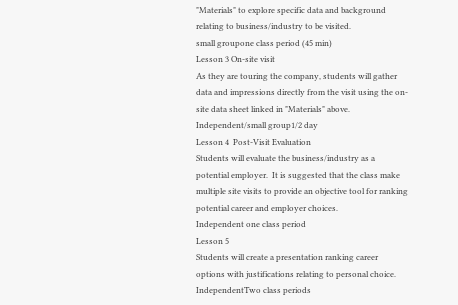"Materials" to explore specific data and background relating to business/industry to be visited.
small groupone class period (45 min)
Lesson 3 On-site visit
As they are touring the company, students will gather data and impressions directly from the visit using the on-site data sheet linked in "Materials" above.
Independent/small group1/2 day
Lesson 4  Post-Visit Evaluation
Students will evaluate the business/industry as a potential employer.  It is suggested that the class make multiple site visits to provide an objective tool for ranking potential career and employer choices.
Independent one class period
Lesson 5
Students will create a presentation ranking career options with justifications relating to personal choice.
IndependentTwo class periods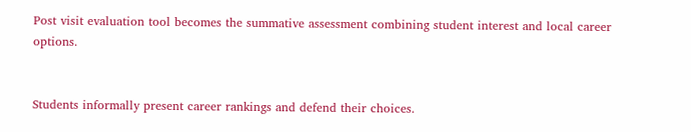Post visit evaluation tool becomes the summative assessment combining student interest and local career options.


Students informally present career rankings and defend their choices.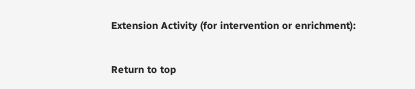Extension Activity (for intervention or enrichment):

Return to top